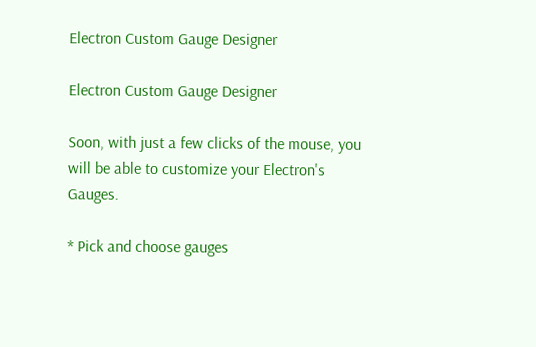Electron Custom Gauge Designer

Electron Custom Gauge Designer

Soon, with just a few clicks of the mouse, you will be able to customize your Electron's Gauges.

* Pick and choose gauges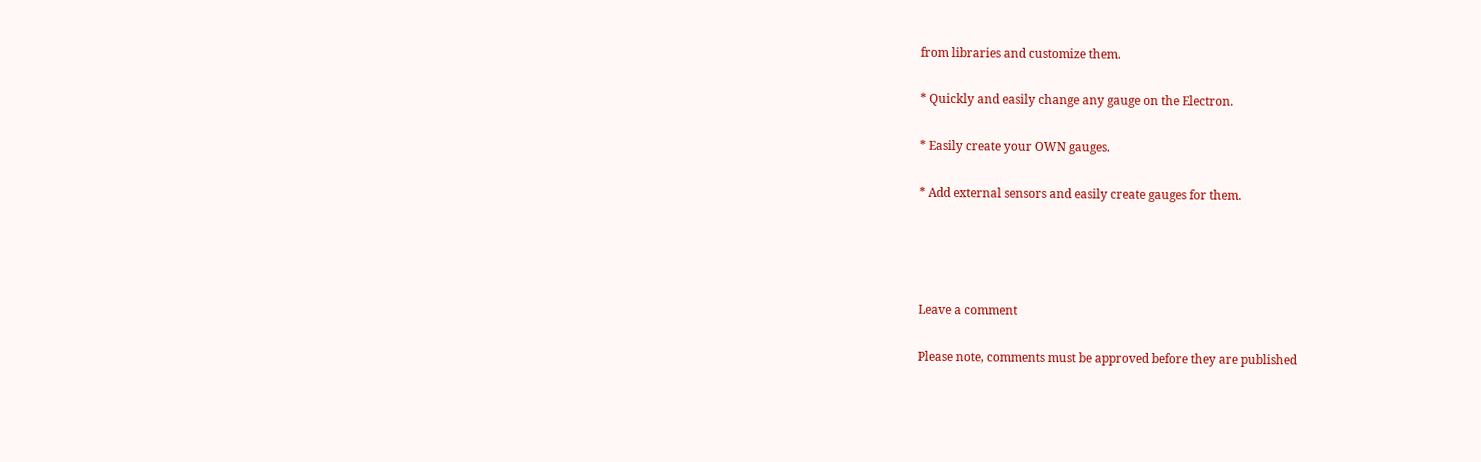from libraries and customize them.

* Quickly and easily change any gauge on the Electron.

* Easily create your OWN gauges.

* Add external sensors and easily create gauges for them.




Leave a comment

Please note, comments must be approved before they are published